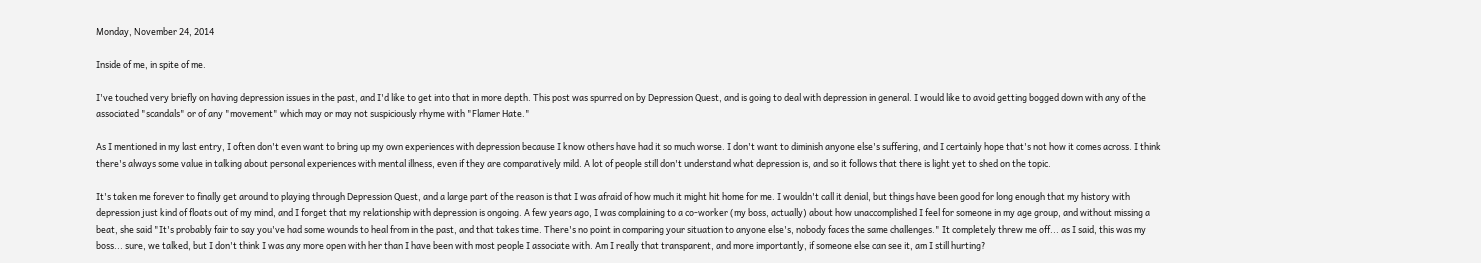Monday, November 24, 2014

Inside of me, in spite of me.

I've touched very briefly on having depression issues in the past, and I'd like to get into that in more depth. This post was spurred on by Depression Quest, and is going to deal with depression in general. I would like to avoid getting bogged down with any of the associated "scandals" or of any "movement" which may or may not suspiciously rhyme with "Flamer Hate."

As I mentioned in my last entry, I often don't even want to bring up my own experiences with depression because I know others have had it so much worse. I don't want to diminish anyone else's suffering, and I certainly hope that's not how it comes across. I think there's always some value in talking about personal experiences with mental illness, even if they are comparatively mild. A lot of people still don't understand what depression is, and so it follows that there is light yet to shed on the topic.

It's taken me forever to finally get around to playing through Depression Quest, and a large part of the reason is that I was afraid of how much it might hit home for me. I wouldn't call it denial, but things have been good for long enough that my history with depression just kind of floats out of my mind, and I forget that my relationship with depression is ongoing. A few years ago, I was complaining to a co-worker (my boss, actually) about how unaccomplished I feel for someone in my age group, and without missing a beat, she said "It's probably fair to say you've had some wounds to heal from in the past, and that takes time. There's no point in comparing your situation to anyone else's, nobody faces the same challenges." It completely threw me off... as I said, this was my boss... sure, we talked, but I don't think I was any more open with her than I have been with most people I associate with. Am I really that transparent, and more importantly, if someone else can see it, am I still hurting?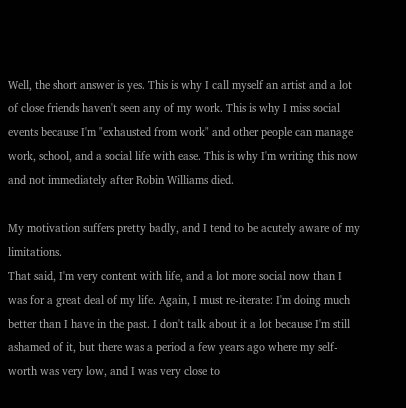Well, the short answer is yes. This is why I call myself an artist and a lot of close friends haven't seen any of my work. This is why I miss social events because I'm "exhausted from work" and other people can manage work, school, and a social life with ease. This is why I'm writing this now and not immediately after Robin Williams died.

My motivation suffers pretty badly, and I tend to be acutely aware of my limitations.
That said, I'm very content with life, and a lot more social now than I was for a great deal of my life. Again, I must re-iterate: I'm doing much better than I have in the past. I don't talk about it a lot because I'm still ashamed of it, but there was a period a few years ago where my self-worth was very low, and I was very close to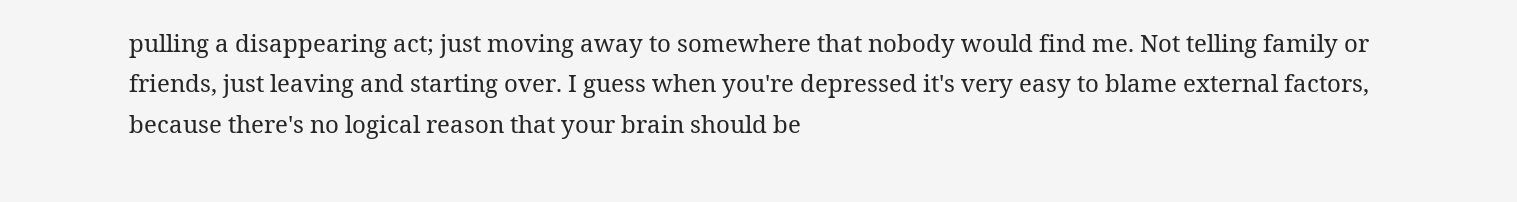pulling a disappearing act; just moving away to somewhere that nobody would find me. Not telling family or friends, just leaving and starting over. I guess when you're depressed it's very easy to blame external factors, because there's no logical reason that your brain should be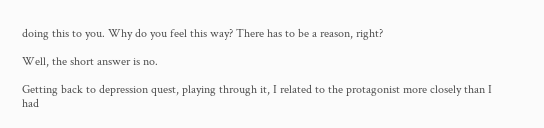doing this to you. Why do you feel this way? There has to be a reason, right?

Well, the short answer is no.

Getting back to depression quest, playing through it, I related to the protagonist more closely than I had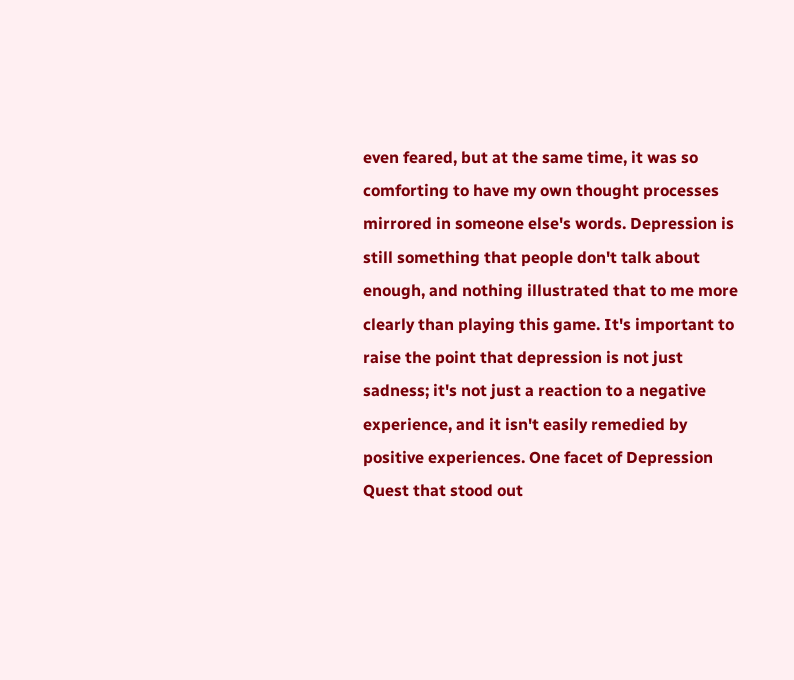even feared, but at the same time, it was so comforting to have my own thought processes mirrored in someone else's words. Depression is still something that people don't talk about enough, and nothing illustrated that to me more clearly than playing this game. It's important to raise the point that depression is not just sadness; it's not just a reaction to a negative experience, and it isn't easily remedied by positive experiences. One facet of Depression Quest that stood out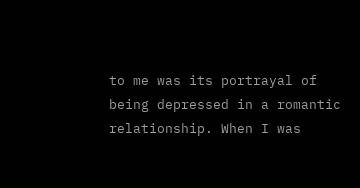to me was its portrayal of being depressed in a romantic relationship. When I was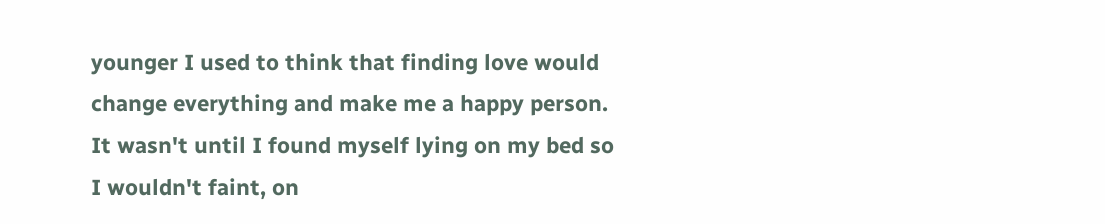younger I used to think that finding love would change everything and make me a happy person. It wasn't until I found myself lying on my bed so I wouldn't faint, on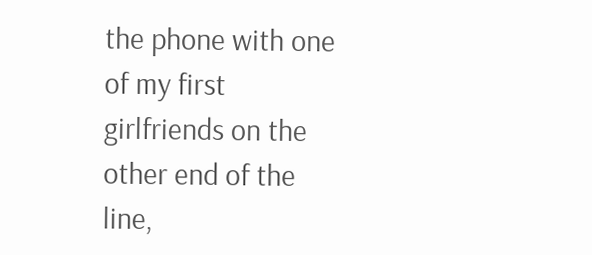the phone with one of my first girlfriends on the other end of the line,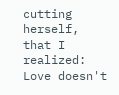cutting herself, that I realized: Love doesn't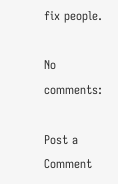fix people.

No comments:

Post a Comment